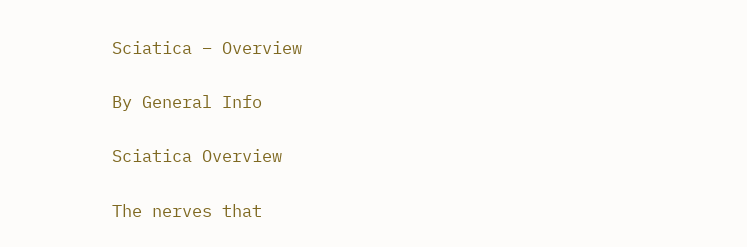Sciatica – Overview

By General Info

Sciatica Overview

The nerves that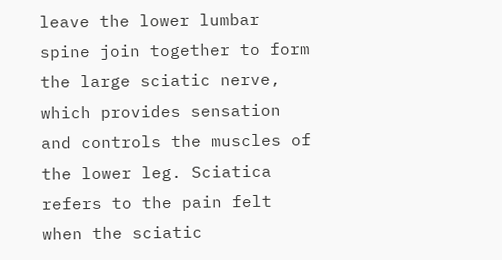leave the lower lumbar spine join together to form the large sciatic nerve, which provides sensation and controls the muscles of the lower leg. Sciatica refers to the pain felt when the sciatic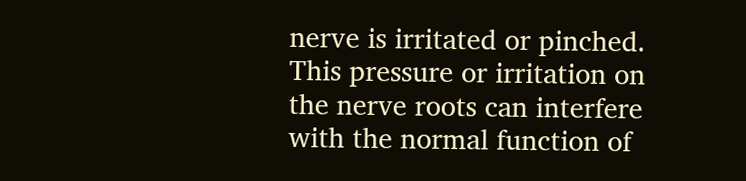nerve is irritated or pinched. This pressure or irritation on the nerve roots can interfere with the normal function of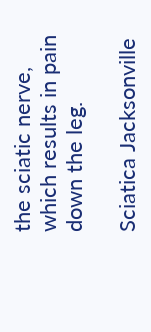the sciatic nerve, which results in pain down the leg.

Sciatica Jacksonville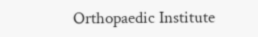Orthopaedic Institute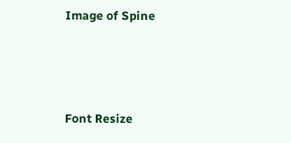Image of Spine



Font Resize